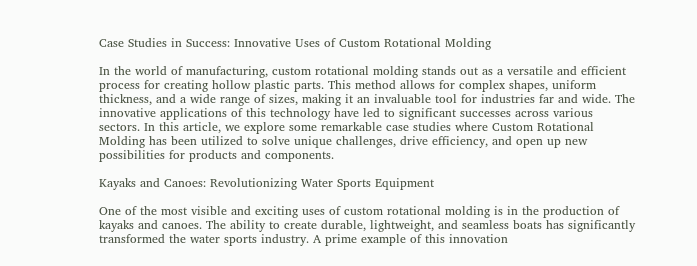Case Studies in Success: Innovative Uses of Custom Rotational Molding

In the world of manufacturing, custom rotational molding stands out as a versatile and efficient process for creating hollow plastic parts. This method allows for complex shapes, uniform thickness, and a wide range of sizes, making it an invaluable tool for industries far and wide. The innovative applications of this technology have led to significant successes across various sectors. In this article, we explore some remarkable case studies where Custom Rotational Molding has been utilized to solve unique challenges, drive efficiency, and open up new possibilities for products and components.

Kayaks and Canoes: Revolutionizing Water Sports Equipment

One of the most visible and exciting uses of custom rotational molding is in the production of kayaks and canoes. The ability to create durable, lightweight, and seamless boats has significantly transformed the water sports industry. A prime example of this innovation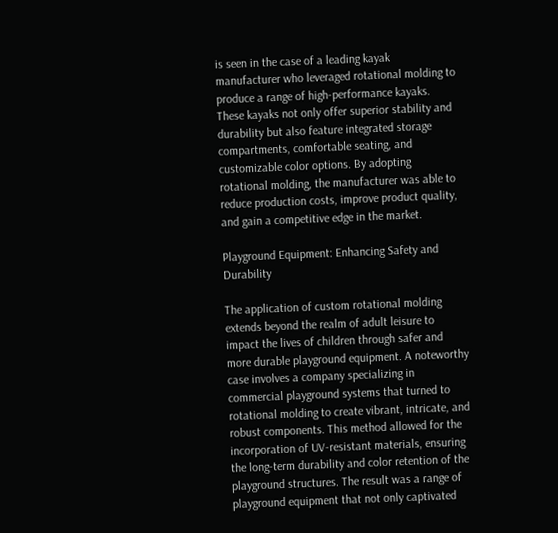is seen in the case of a leading kayak manufacturer who leveraged rotational molding to produce a range of high-performance kayaks. These kayaks not only offer superior stability and durability but also feature integrated storage compartments, comfortable seating, and customizable color options. By adopting rotational molding, the manufacturer was able to reduce production costs, improve product quality, and gain a competitive edge in the market.

Playground Equipment: Enhancing Safety and Durability

The application of custom rotational molding extends beyond the realm of adult leisure to impact the lives of children through safer and more durable playground equipment. A noteworthy case involves a company specializing in commercial playground systems that turned to rotational molding to create vibrant, intricate, and robust components. This method allowed for the incorporation of UV-resistant materials, ensuring the long-term durability and color retention of the playground structures. The result was a range of playground equipment that not only captivated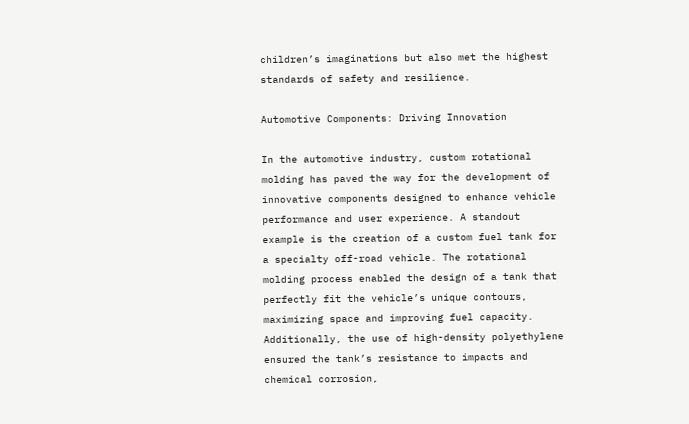children’s imaginations but also met the highest standards of safety and resilience.

Automotive Components: Driving Innovation

In the automotive industry, custom rotational molding has paved the way for the development of innovative components designed to enhance vehicle performance and user experience. A standout example is the creation of a custom fuel tank for a specialty off-road vehicle. The rotational molding process enabled the design of a tank that perfectly fit the vehicle’s unique contours, maximizing space and improving fuel capacity. Additionally, the use of high-density polyethylene ensured the tank’s resistance to impacts and chemical corrosion,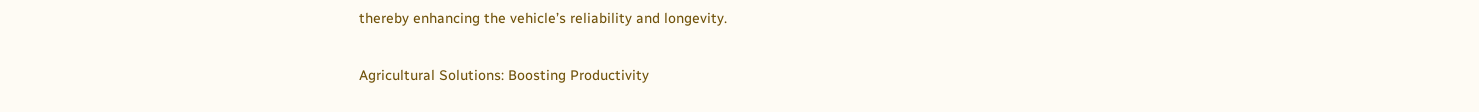thereby enhancing the vehicle’s reliability and longevity.

Agricultural Solutions: Boosting Productivity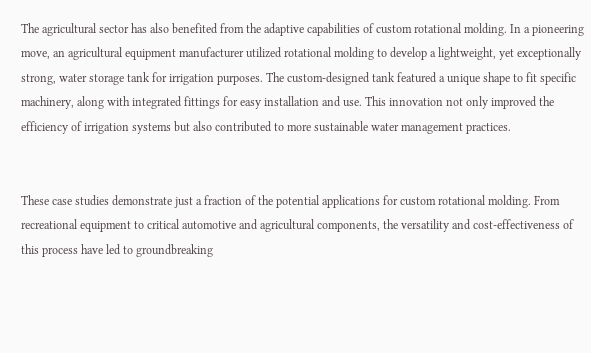The agricultural sector has also benefited from the adaptive capabilities of custom rotational molding. In a pioneering move, an agricultural equipment manufacturer utilized rotational molding to develop a lightweight, yet exceptionally strong, water storage tank for irrigation purposes. The custom-designed tank featured a unique shape to fit specific machinery, along with integrated fittings for easy installation and use. This innovation not only improved the efficiency of irrigation systems but also contributed to more sustainable water management practices.


These case studies demonstrate just a fraction of the potential applications for custom rotational molding. From recreational equipment to critical automotive and agricultural components, the versatility and cost-effectiveness of this process have led to groundbreaking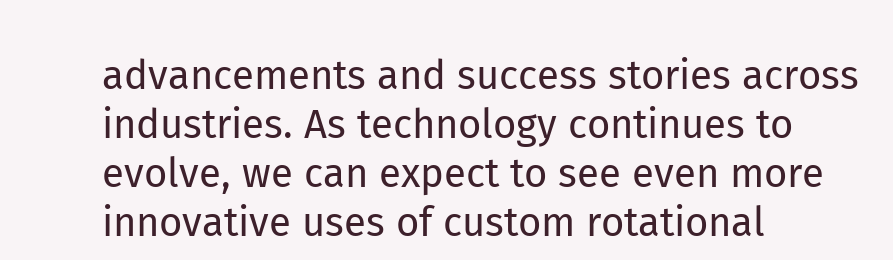advancements and success stories across industries. As technology continues to evolve, we can expect to see even more innovative uses of custom rotational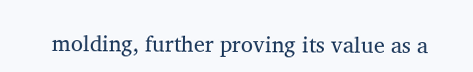molding, further proving its value as a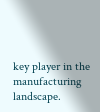key player in the manufacturing landscape.